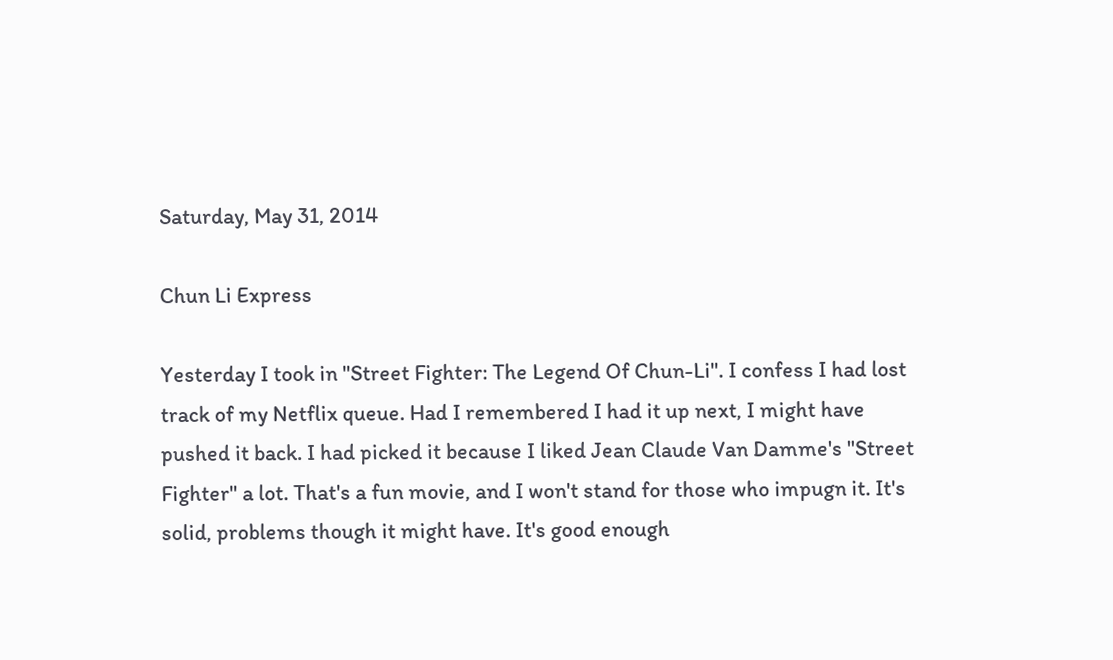Saturday, May 31, 2014

Chun Li Express

Yesterday I took in "Street Fighter: The Legend Of Chun-Li". I confess I had lost track of my Netflix queue. Had I remembered I had it up next, I might have pushed it back. I had picked it because I liked Jean Claude Van Damme's "Street Fighter" a lot. That's a fun movie, and I won't stand for those who impugn it. It's solid, problems though it might have. It's good enough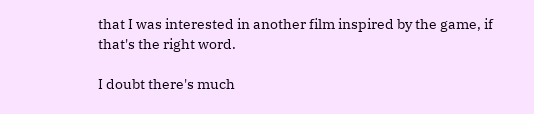that I was interested in another film inspired by the game, if that's the right word.

I doubt there's much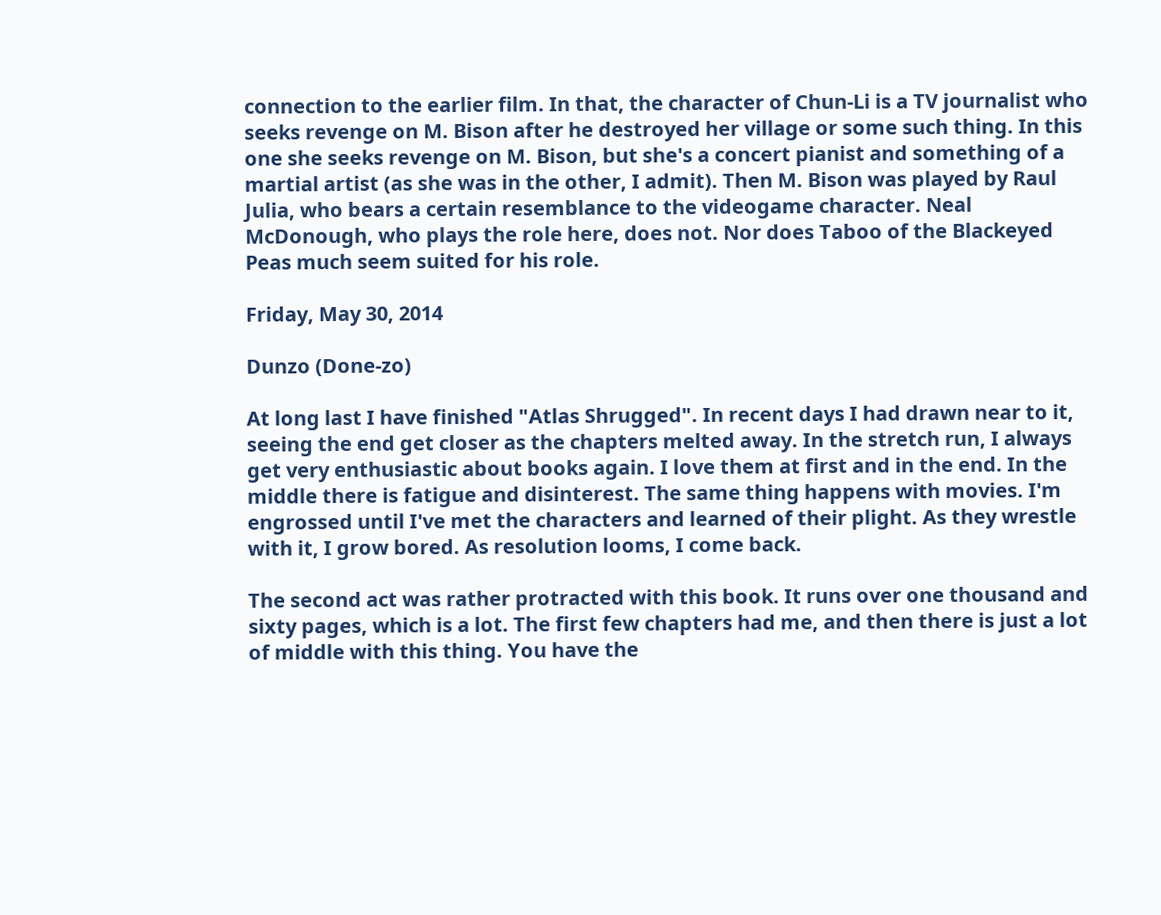connection to the earlier film. In that, the character of Chun-Li is a TV journalist who seeks revenge on M. Bison after he destroyed her village or some such thing. In this one she seeks revenge on M. Bison, but she's a concert pianist and something of a martial artist (as she was in the other, I admit). Then M. Bison was played by Raul Julia, who bears a certain resemblance to the videogame character. Neal McDonough, who plays the role here, does not. Nor does Taboo of the Blackeyed Peas much seem suited for his role.

Friday, May 30, 2014

Dunzo (Done-zo)

At long last I have finished "Atlas Shrugged". In recent days I had drawn near to it, seeing the end get closer as the chapters melted away. In the stretch run, I always get very enthusiastic about books again. I love them at first and in the end. In the middle there is fatigue and disinterest. The same thing happens with movies. I'm engrossed until I've met the characters and learned of their plight. As they wrestle with it, I grow bored. As resolution looms, I come back.

The second act was rather protracted with this book. It runs over one thousand and sixty pages, which is a lot. The first few chapters had me, and then there is just a lot of middle with this thing. You have the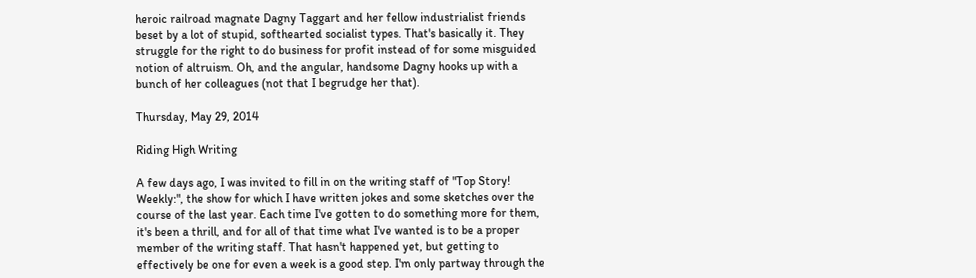heroic railroad magnate Dagny Taggart and her fellow industrialist friends beset by a lot of stupid, softhearted socialist types. That's basically it. They struggle for the right to do business for profit instead of for some misguided notion of altruism. Oh, and the angular, handsome Dagny hooks up with a bunch of her colleagues (not that I begrudge her that).

Thursday, May 29, 2014

Riding High Writing

A few days ago, I was invited to fill in on the writing staff of "Top Story! Weekly:", the show for which I have written jokes and some sketches over the course of the last year. Each time I've gotten to do something more for them, it's been a thrill, and for all of that time what I've wanted is to be a proper member of the writing staff. That hasn't happened yet, but getting to effectively be one for even a week is a good step. I'm only partway through the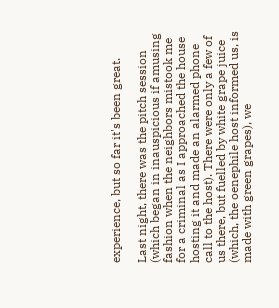experience, but so far it's been great.

Last night, there was the pitch session (which began in inauspicious if amusing fashion when the neighbors mistook me for a criminal as I approached the house hosting it and made an alarmed phone call to the host). There were only a few of us there, but fuelled by white grape juice (which, the oenephile host informed us, is made with green grapes), we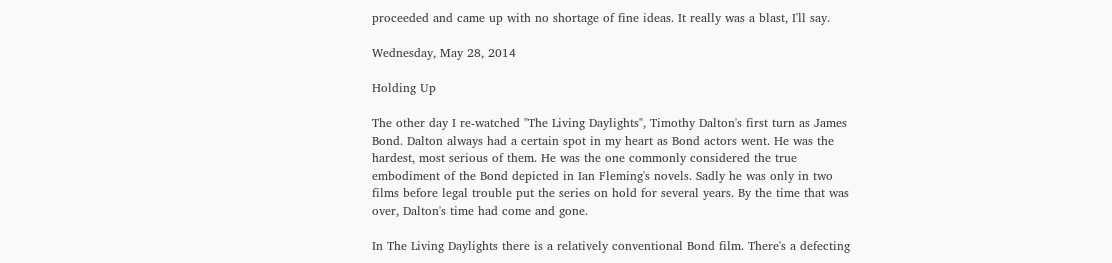proceeded and came up with no shortage of fine ideas. It really was a blast, I'll say.

Wednesday, May 28, 2014

Holding Up

The other day I re-watched "The Living Daylights", Timothy Dalton's first turn as James Bond. Dalton always had a certain spot in my heart as Bond actors went. He was the hardest, most serious of them. He was the one commonly considered the true embodiment of the Bond depicted in Ian Fleming's novels. Sadly he was only in two films before legal trouble put the series on hold for several years. By the time that was over, Dalton's time had come and gone.

In The Living Daylights there is a relatively conventional Bond film. There's a defecting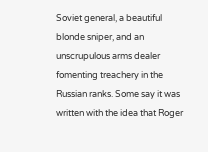Soviet general, a beautiful blonde sniper, and an unscrupulous arms dealer fomenting treachery in the Russian ranks. Some say it was written with the idea that Roger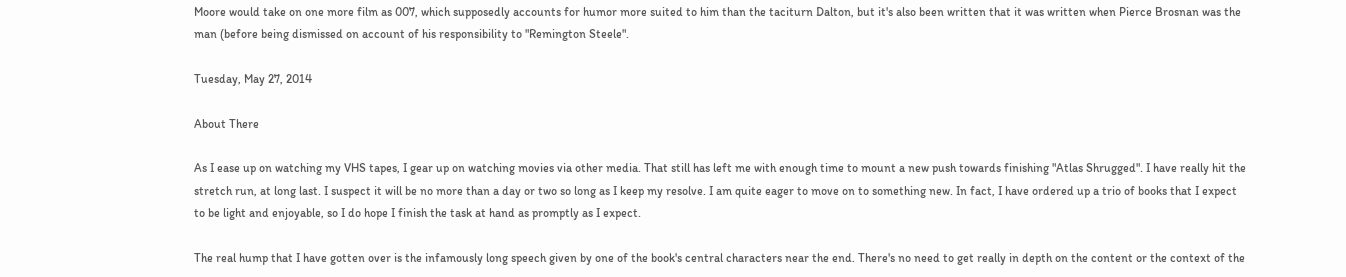Moore would take on one more film as 007, which supposedly accounts for humor more suited to him than the taciturn Dalton, but it's also been written that it was written when Pierce Brosnan was the man (before being dismissed on account of his responsibility to "Remington Steele".

Tuesday, May 27, 2014

About There

As I ease up on watching my VHS tapes, I gear up on watching movies via other media. That still has left me with enough time to mount a new push towards finishing "Atlas Shrugged". I have really hit the stretch run, at long last. I suspect it will be no more than a day or two so long as I keep my resolve. I am quite eager to move on to something new. In fact, I have ordered up a trio of books that I expect to be light and enjoyable, so I do hope I finish the task at hand as promptly as I expect.

The real hump that I have gotten over is the infamously long speech given by one of the book's central characters near the end. There's no need to get really in depth on the content or the context of the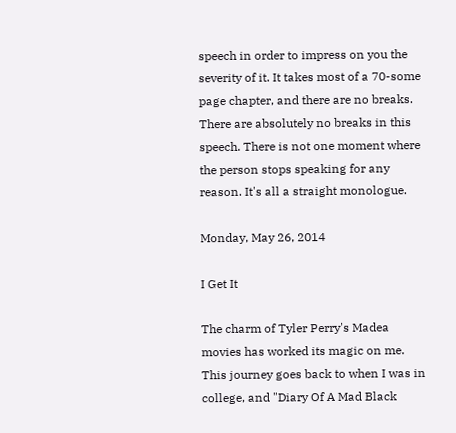speech in order to impress on you the severity of it. It takes most of a 70-some page chapter, and there are no breaks. There are absolutely no breaks in this speech. There is not one moment where the person stops speaking for any reason. It's all a straight monologue.

Monday, May 26, 2014

I Get It

The charm of Tyler Perry's Madea movies has worked its magic on me. This journey goes back to when I was in college, and "Diary Of A Mad Black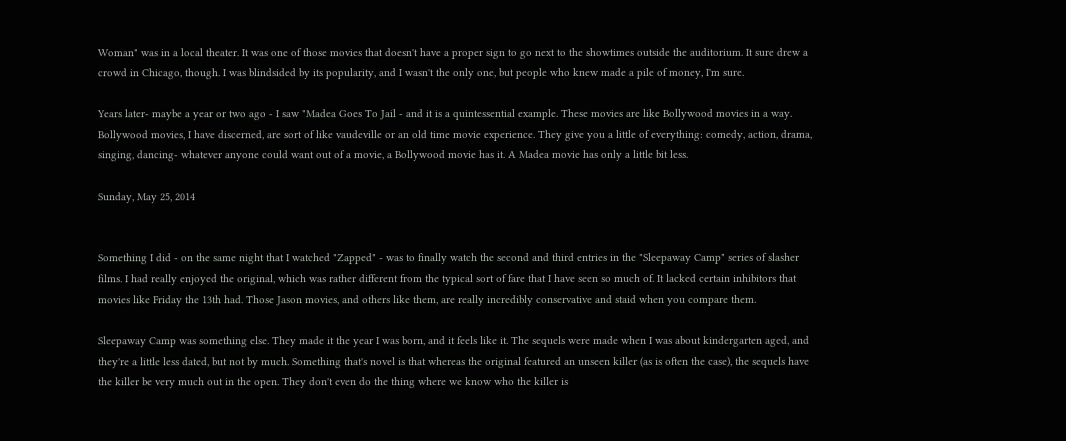Woman" was in a local theater. It was one of those movies that doesn't have a proper sign to go next to the showtimes outside the auditorium. It sure drew a crowd in Chicago, though. I was blindsided by its popularity, and I wasn't the only one, but people who knew made a pile of money, I'm sure.

Years later- maybe a year or two ago - I saw "Madea Goes To Jail - and it is a quintessential example. These movies are like Bollywood movies in a way. Bollywood movies, I have discerned, are sort of like vaudeville or an old time movie experience. They give you a little of everything: comedy, action, drama, singing, dancing- whatever anyone could want out of a movie, a Bollywood movie has it. A Madea movie has only a little bit less.

Sunday, May 25, 2014


Something I did - on the same night that I watched "Zapped" - was to finally watch the second and third entries in the "Sleepaway Camp" series of slasher films. I had really enjoyed the original, which was rather different from the typical sort of fare that I have seen so much of. It lacked certain inhibitors that movies like Friday the 13th had. Those Jason movies, and others like them, are really incredibly conservative and staid when you compare them.

Sleepaway Camp was something else. They made it the year I was born, and it feels like it. The sequels were made when I was about kindergarten aged, and they're a little less dated, but not by much. Something that's novel is that whereas the original featured an unseen killer (as is often the case), the sequels have the killer be very much out in the open. They don't even do the thing where we know who the killer is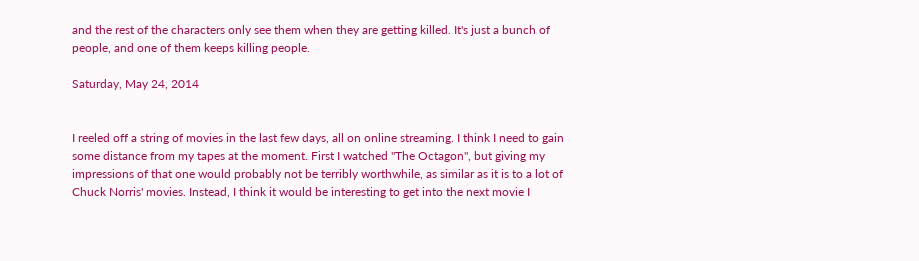and the rest of the characters only see them when they are getting killed. It's just a bunch of people, and one of them keeps killing people.

Saturday, May 24, 2014


I reeled off a string of movies in the last few days, all on online streaming. I think I need to gain some distance from my tapes at the moment. First I watched "The Octagon", but giving my impressions of that one would probably not be terribly worthwhile, as similar as it is to a lot of Chuck Norris' movies. Instead, I think it would be interesting to get into the next movie I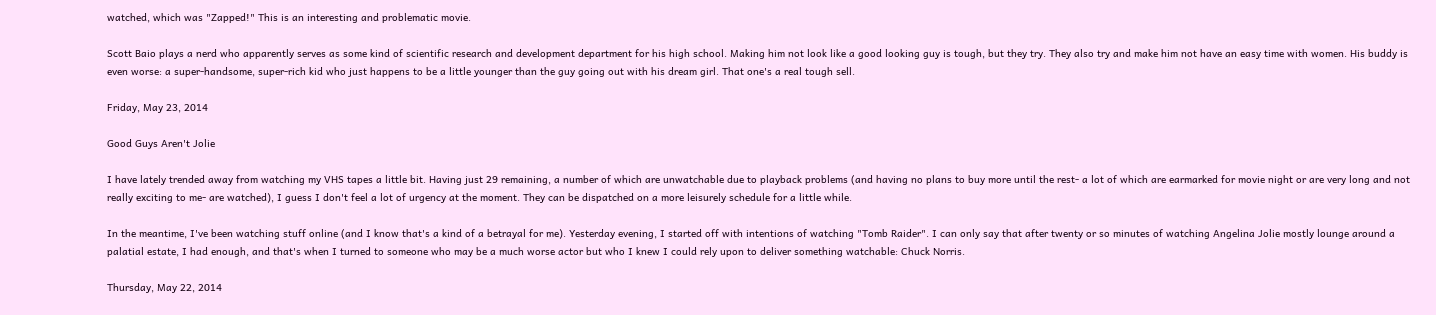watched, which was "Zapped!" This is an interesting and problematic movie.

Scott Baio plays a nerd who apparently serves as some kind of scientific research and development department for his high school. Making him not look like a good looking guy is tough, but they try. They also try and make him not have an easy time with women. His buddy is even worse: a super-handsome, super-rich kid who just happens to be a little younger than the guy going out with his dream girl. That one's a real tough sell.

Friday, May 23, 2014

Good Guys Aren't Jolie

I have lately trended away from watching my VHS tapes a little bit. Having just 29 remaining, a number of which are unwatchable due to playback problems (and having no plans to buy more until the rest- a lot of which are earmarked for movie night or are very long and not really exciting to me- are watched), I guess I don't feel a lot of urgency at the moment. They can be dispatched on a more leisurely schedule for a little while.

In the meantime, I've been watching stuff online (and I know that's a kind of a betrayal for me). Yesterday evening, I started off with intentions of watching "Tomb Raider". I can only say that after twenty or so minutes of watching Angelina Jolie mostly lounge around a palatial estate, I had enough, and that's when I turned to someone who may be a much worse actor but who I knew I could rely upon to deliver something watchable: Chuck Norris.

Thursday, May 22, 2014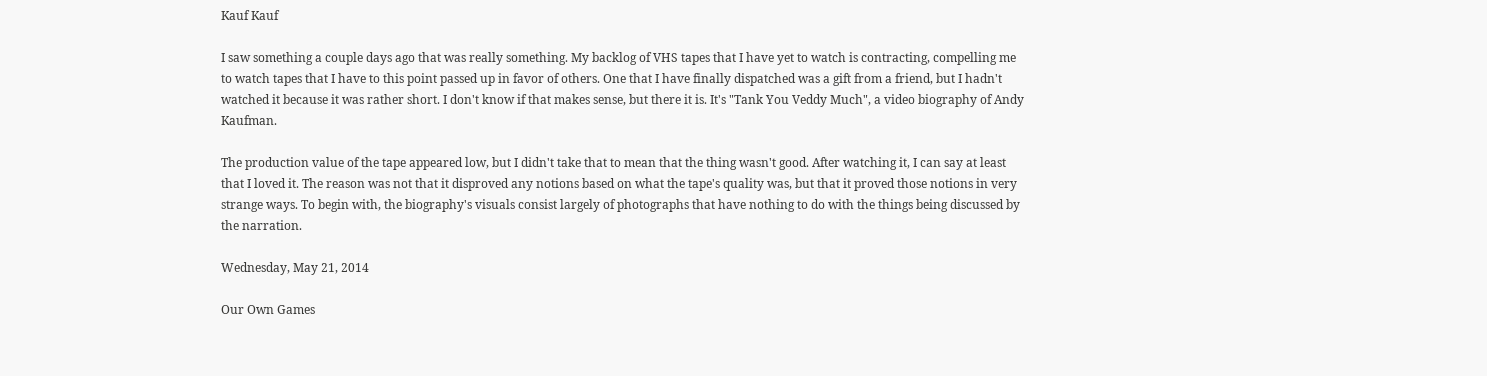Kauf Kauf

I saw something a couple days ago that was really something. My backlog of VHS tapes that I have yet to watch is contracting, compelling me to watch tapes that I have to this point passed up in favor of others. One that I have finally dispatched was a gift from a friend, but I hadn't watched it because it was rather short. I don't know if that makes sense, but there it is. It's "Tank You Veddy Much", a video biography of Andy Kaufman.

The production value of the tape appeared low, but I didn't take that to mean that the thing wasn't good. After watching it, I can say at least that I loved it. The reason was not that it disproved any notions based on what the tape's quality was, but that it proved those notions in very strange ways. To begin with, the biography's visuals consist largely of photographs that have nothing to do with the things being discussed by the narration.

Wednesday, May 21, 2014

Our Own Games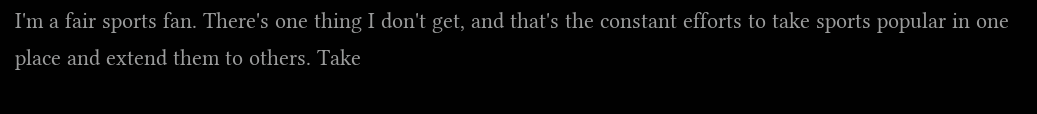I'm a fair sports fan. There's one thing I don't get, and that's the constant efforts to take sports popular in one place and extend them to others. Take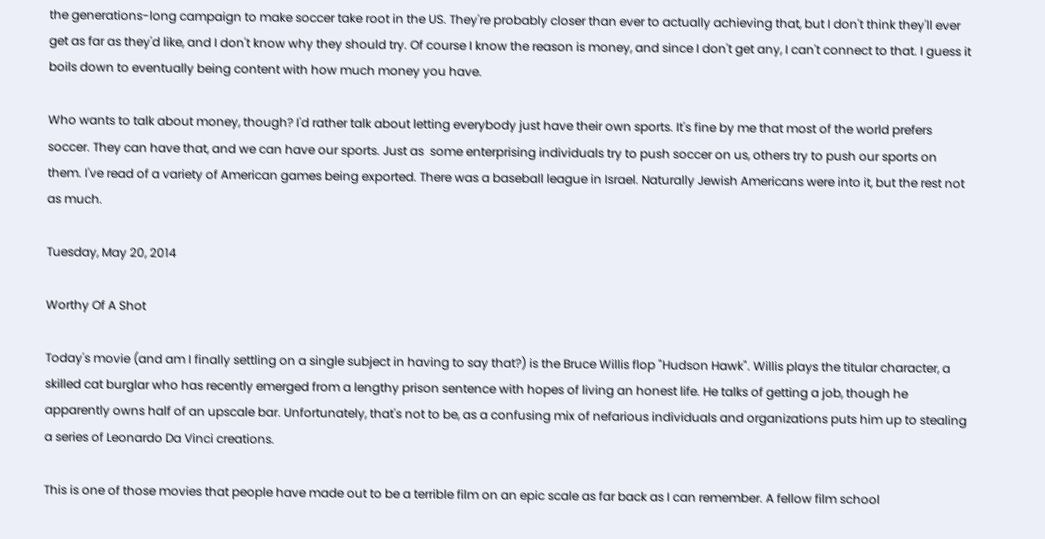the generations-long campaign to make soccer take root in the US. They're probably closer than ever to actually achieving that, but I don't think they'll ever get as far as they'd like, and I don't know why they should try. Of course I know the reason is money, and since I don't get any, I can't connect to that. I guess it boils down to eventually being content with how much money you have.

Who wants to talk about money, though? I'd rather talk about letting everybody just have their own sports. It's fine by me that most of the world prefers soccer. They can have that, and we can have our sports. Just as  some enterprising individuals try to push soccer on us, others try to push our sports on them. I've read of a variety of American games being exported. There was a baseball league in Israel. Naturally Jewish Americans were into it, but the rest not as much.

Tuesday, May 20, 2014

Worthy Of A Shot

Today's movie (and am I finally settling on a single subject in having to say that?) is the Bruce Willis flop "Hudson Hawk". Willis plays the titular character, a skilled cat burglar who has recently emerged from a lengthy prison sentence with hopes of living an honest life. He talks of getting a job, though he apparently owns half of an upscale bar. Unfortunately, that's not to be, as a confusing mix of nefarious individuals and organizations puts him up to stealing a series of Leonardo Da Vinci creations.

This is one of those movies that people have made out to be a terrible film on an epic scale as far back as I can remember. A fellow film school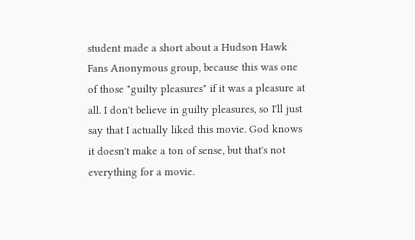student made a short about a Hudson Hawk Fans Anonymous group, because this was one of those "guilty pleasures" if it was a pleasure at all. I don't believe in guilty pleasures, so I'll just say that I actually liked this movie. God knows it doesn't make a ton of sense, but that's not everything for a movie.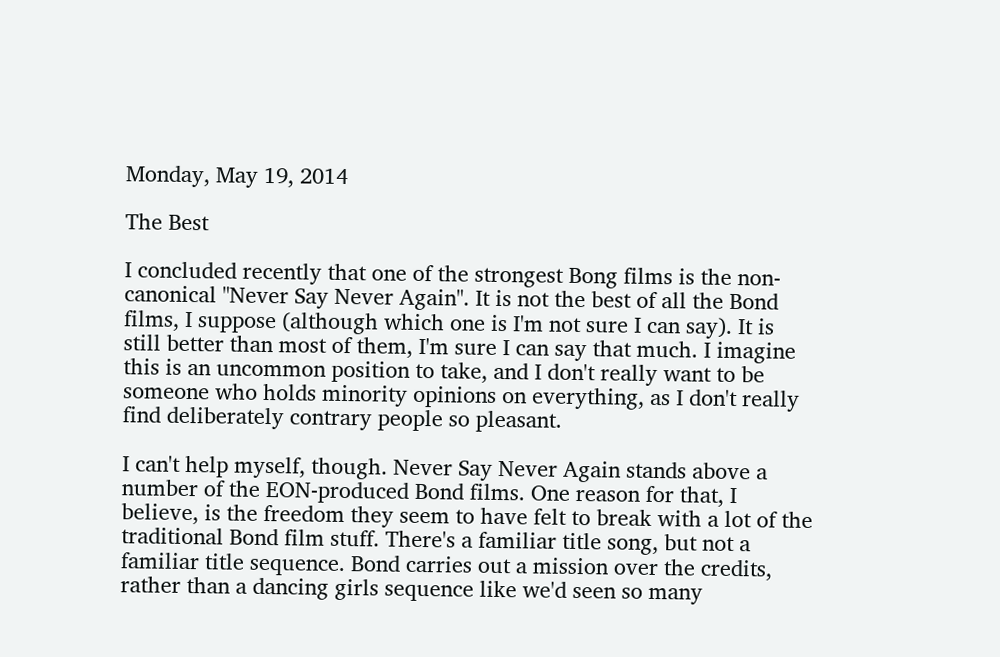Monday, May 19, 2014

The Best

I concluded recently that one of the strongest Bong films is the non-canonical "Never Say Never Again". It is not the best of all the Bond films, I suppose (although which one is I'm not sure I can say). It is still better than most of them, I'm sure I can say that much. I imagine this is an uncommon position to take, and I don't really want to be someone who holds minority opinions on everything, as I don't really find deliberately contrary people so pleasant.

I can't help myself, though. Never Say Never Again stands above a number of the EON-produced Bond films. One reason for that, I believe, is the freedom they seem to have felt to break with a lot of the traditional Bond film stuff. There's a familiar title song, but not a familiar title sequence. Bond carries out a mission over the credits, rather than a dancing girls sequence like we'd seen so many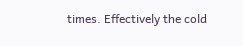times. Effectively the cold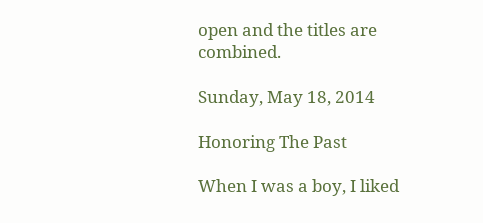open and the titles are combined.

Sunday, May 18, 2014

Honoring The Past

When I was a boy, I liked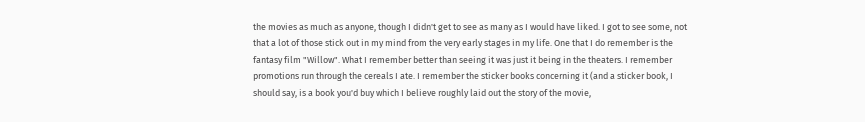the movies as much as anyone, though I didn't get to see as many as I would have liked. I got to see some, not that a lot of those stick out in my mind from the very early stages in my life. One that I do remember is the fantasy film "Willow". What I remember better than seeing it was just it being in the theaters. I remember promotions run through the cereals I ate. I remember the sticker books concerning it (and a sticker book, I should say, is a book you'd buy which I believe roughly laid out the story of the movie,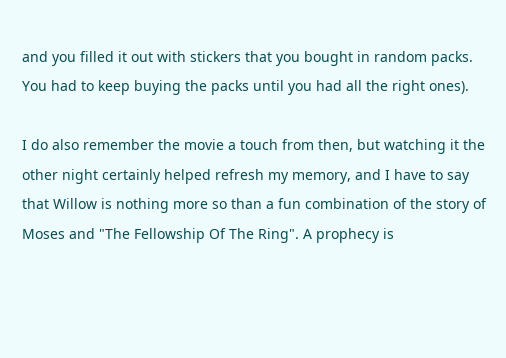and you filled it out with stickers that you bought in random packs. You had to keep buying the packs until you had all the right ones).

I do also remember the movie a touch from then, but watching it the other night certainly helped refresh my memory, and I have to say that Willow is nothing more so than a fun combination of the story of Moses and "The Fellowship Of The Ring". A prophecy is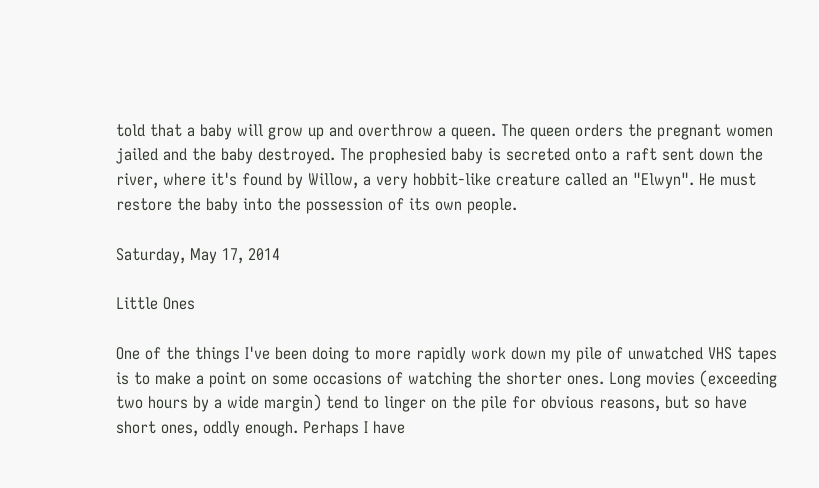told that a baby will grow up and overthrow a queen. The queen orders the pregnant women jailed and the baby destroyed. The prophesied baby is secreted onto a raft sent down the river, where it's found by Willow, a very hobbit-like creature called an "Elwyn". He must restore the baby into the possession of its own people.

Saturday, May 17, 2014

Little Ones

One of the things I've been doing to more rapidly work down my pile of unwatched VHS tapes is to make a point on some occasions of watching the shorter ones. Long movies (exceeding two hours by a wide margin) tend to linger on the pile for obvious reasons, but so have short ones, oddly enough. Perhaps I have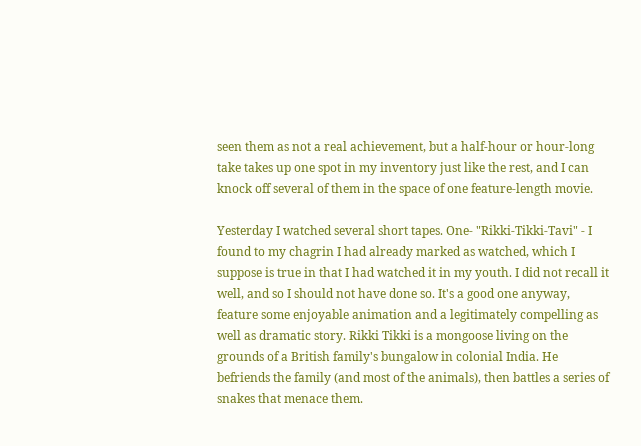seen them as not a real achievement, but a half-hour or hour-long take takes up one spot in my inventory just like the rest, and I can knock off several of them in the space of one feature-length movie.

Yesterday I watched several short tapes. One- "Rikki-Tikki-Tavi" - I found to my chagrin I had already marked as watched, which I suppose is true in that I had watched it in my youth. I did not recall it well, and so I should not have done so. It's a good one anyway, feature some enjoyable animation and a legitimately compelling as well as dramatic story. Rikki Tikki is a mongoose living on the grounds of a British family's bungalow in colonial India. He befriends the family (and most of the animals), then battles a series of snakes that menace them.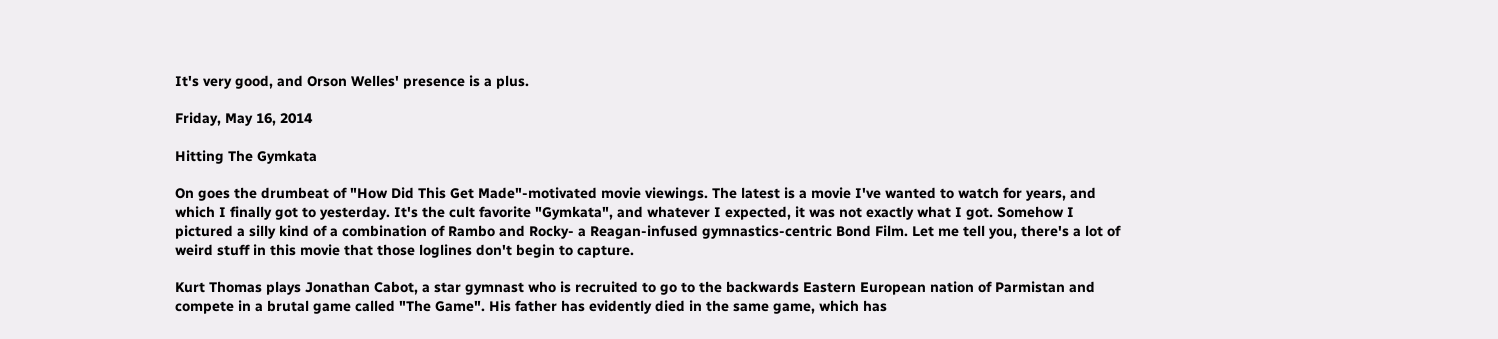It's very good, and Orson Welles' presence is a plus.

Friday, May 16, 2014

Hitting The Gymkata

On goes the drumbeat of "How Did This Get Made"-motivated movie viewings. The latest is a movie I've wanted to watch for years, and which I finally got to yesterday. It's the cult favorite "Gymkata", and whatever I expected, it was not exactly what I got. Somehow I pictured a silly kind of a combination of Rambo and Rocky- a Reagan-infused gymnastics-centric Bond Film. Let me tell you, there's a lot of weird stuff in this movie that those loglines don't begin to capture.

Kurt Thomas plays Jonathan Cabot, a star gymnast who is recruited to go to the backwards Eastern European nation of Parmistan and compete in a brutal game called "The Game". His father has evidently died in the same game, which has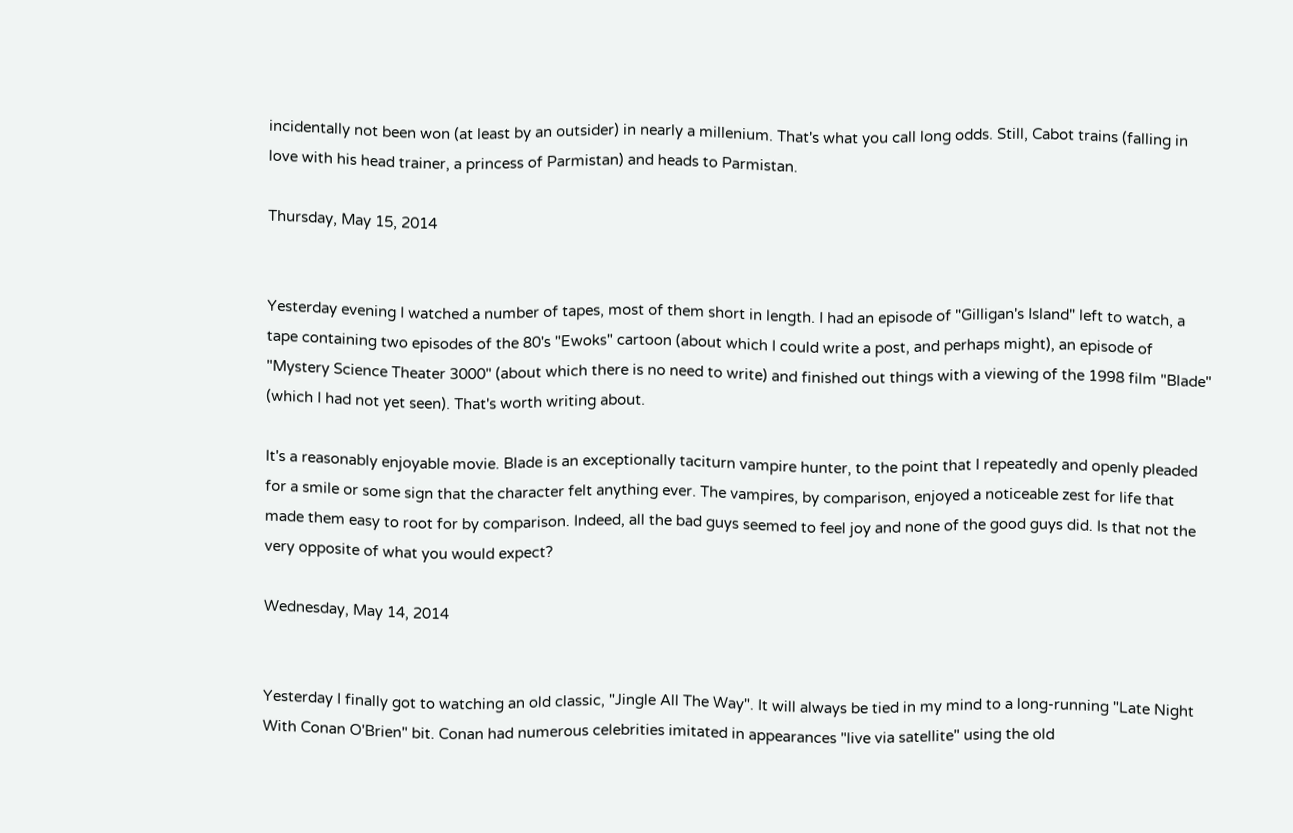incidentally not been won (at least by an outsider) in nearly a millenium. That's what you call long odds. Still, Cabot trains (falling in love with his head trainer, a princess of Parmistan) and heads to Parmistan.

Thursday, May 15, 2014


Yesterday evening I watched a number of tapes, most of them short in length. I had an episode of "Gilligan's Island" left to watch, a tape containing two episodes of the 80's "Ewoks" cartoon (about which I could write a post, and perhaps might), an episode of "Mystery Science Theater 3000" (about which there is no need to write) and finished out things with a viewing of the 1998 film "Blade" (which I had not yet seen). That's worth writing about.

It's a reasonably enjoyable movie. Blade is an exceptionally taciturn vampire hunter, to the point that I repeatedly and openly pleaded for a smile or some sign that the character felt anything ever. The vampires, by comparison, enjoyed a noticeable zest for life that made them easy to root for by comparison. Indeed, all the bad guys seemed to feel joy and none of the good guys did. Is that not the very opposite of what you would expect?

Wednesday, May 14, 2014


Yesterday I finally got to watching an old classic, "Jingle All The Way". It will always be tied in my mind to a long-running "Late Night With Conan O'Brien" bit. Conan had numerous celebrities imitated in appearances "live via satellite" using the old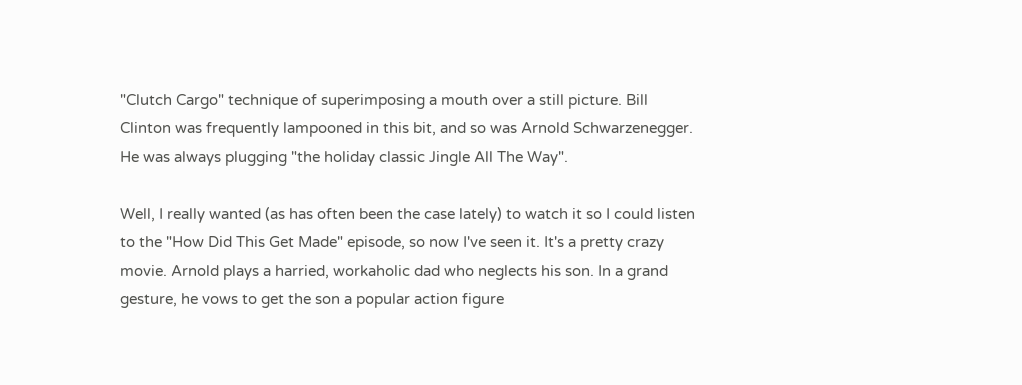"Clutch Cargo" technique of superimposing a mouth over a still picture. Bill Clinton was frequently lampooned in this bit, and so was Arnold Schwarzenegger. He was always plugging "the holiday classic Jingle All The Way".

Well, I really wanted (as has often been the case lately) to watch it so I could listen to the "How Did This Get Made" episode, so now I've seen it. It's a pretty crazy movie. Arnold plays a harried, workaholic dad who neglects his son. In a grand gesture, he vows to get the son a popular action figure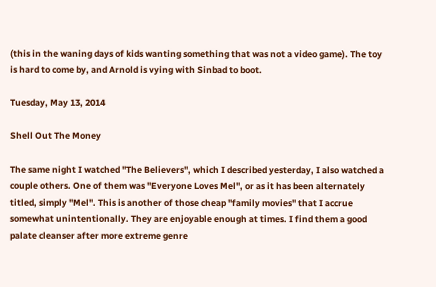(this in the waning days of kids wanting something that was not a video game). The toy is hard to come by, and Arnold is vying with Sinbad to boot.

Tuesday, May 13, 2014

Shell Out The Money

The same night I watched "The Believers", which I described yesterday, I also watched a couple others. One of them was "Everyone Loves Mel", or as it has been alternately titled, simply "Mel". This is another of those cheap "family movies" that I accrue somewhat unintentionally. They are enjoyable enough at times. I find them a good palate cleanser after more extreme genre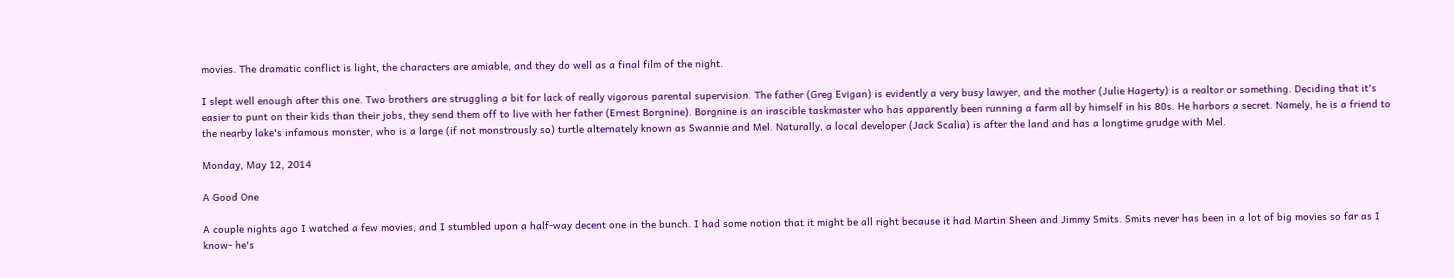movies. The dramatic conflict is light, the characters are amiable, and they do well as a final film of the night.

I slept well enough after this one. Two brothers are struggling a bit for lack of really vigorous parental supervision. The father (Greg Evigan) is evidently a very busy lawyer, and the mother (Julie Hagerty) is a realtor or something. Deciding that it's easier to punt on their kids than their jobs, they send them off to live with her father (Ernest Borgnine). Borgnine is an irascible taskmaster who has apparently been running a farm all by himself in his 80s. He harbors a secret. Namely, he is a friend to the nearby lake's infamous monster, who is a large (if not monstrously so) turtle alternately known as Swannie and Mel. Naturally, a local developer (Jack Scalia) is after the land and has a longtime grudge with Mel.

Monday, May 12, 2014

A Good One

A couple nights ago I watched a few movies, and I stumbled upon a half-way decent one in the bunch. I had some notion that it might be all right because it had Martin Sheen and Jimmy Smits. Smits never has been in a lot of big movies so far as I know- he's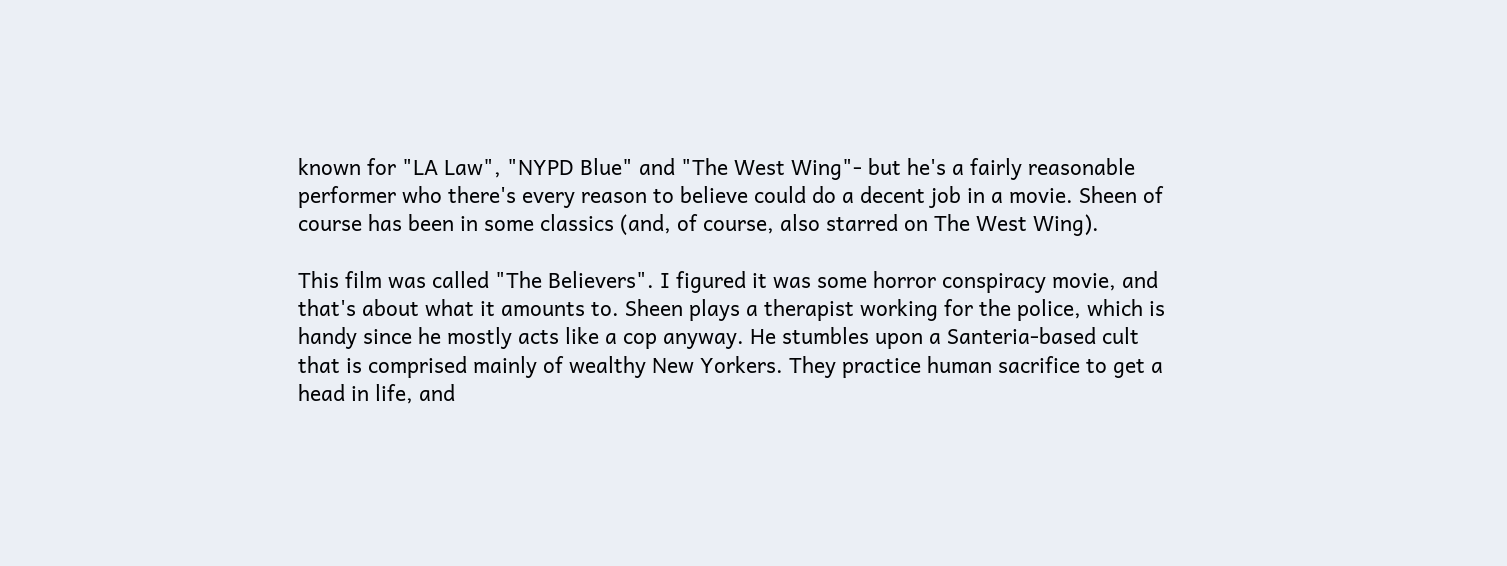known for "LA Law", "NYPD Blue" and "The West Wing"- but he's a fairly reasonable performer who there's every reason to believe could do a decent job in a movie. Sheen of course has been in some classics (and, of course, also starred on The West Wing).

This film was called "The Believers". I figured it was some horror conspiracy movie, and that's about what it amounts to. Sheen plays a therapist working for the police, which is handy since he mostly acts like a cop anyway. He stumbles upon a Santeria-based cult that is comprised mainly of wealthy New Yorkers. They practice human sacrifice to get a head in life, and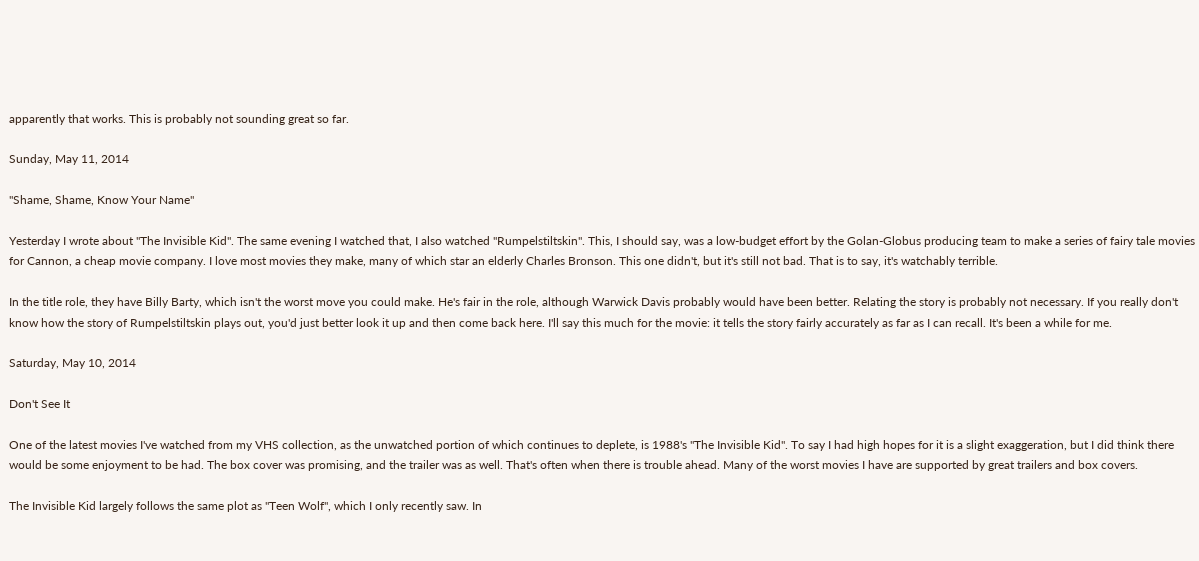apparently that works. This is probably not sounding great so far.

Sunday, May 11, 2014

"Shame, Shame, Know Your Name"

Yesterday I wrote about "The Invisible Kid". The same evening I watched that, I also watched "Rumpelstiltskin". This, I should say, was a low-budget effort by the Golan-Globus producing team to make a series of fairy tale movies for Cannon, a cheap movie company. I love most movies they make, many of which star an elderly Charles Bronson. This one didn't, but it's still not bad. That is to say, it's watchably terrible.

In the title role, they have Billy Barty, which isn't the worst move you could make. He's fair in the role, although Warwick Davis probably would have been better. Relating the story is probably not necessary. If you really don't know how the story of Rumpelstiltskin plays out, you'd just better look it up and then come back here. I'll say this much for the movie: it tells the story fairly accurately as far as I can recall. It's been a while for me.

Saturday, May 10, 2014

Don't See It

One of the latest movies I've watched from my VHS collection, as the unwatched portion of which continues to deplete, is 1988's "The Invisible Kid". To say I had high hopes for it is a slight exaggeration, but I did think there would be some enjoyment to be had. The box cover was promising, and the trailer was as well. That's often when there is trouble ahead. Many of the worst movies I have are supported by great trailers and box covers.

The Invisible Kid largely follows the same plot as "Teen Wolf", which I only recently saw. In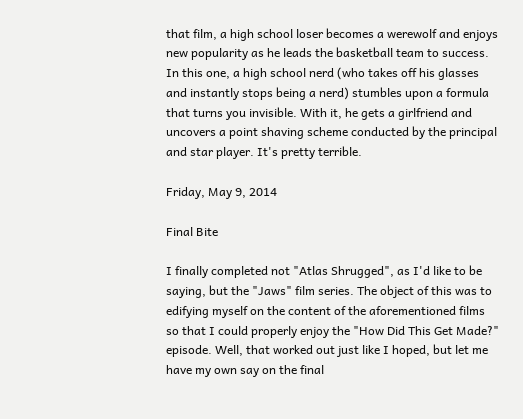that film, a high school loser becomes a werewolf and enjoys new popularity as he leads the basketball team to success. In this one, a high school nerd (who takes off his glasses and instantly stops being a nerd) stumbles upon a formula that turns you invisible. With it, he gets a girlfriend and uncovers a point shaving scheme conducted by the principal and star player. It's pretty terrible.

Friday, May 9, 2014

Final Bite

I finally completed not "Atlas Shrugged", as I'd like to be saying, but the "Jaws" film series. The object of this was to edifying myself on the content of the aforementioned films so that I could properly enjoy the "How Did This Get Made?" episode. Well, that worked out just like I hoped, but let me have my own say on the final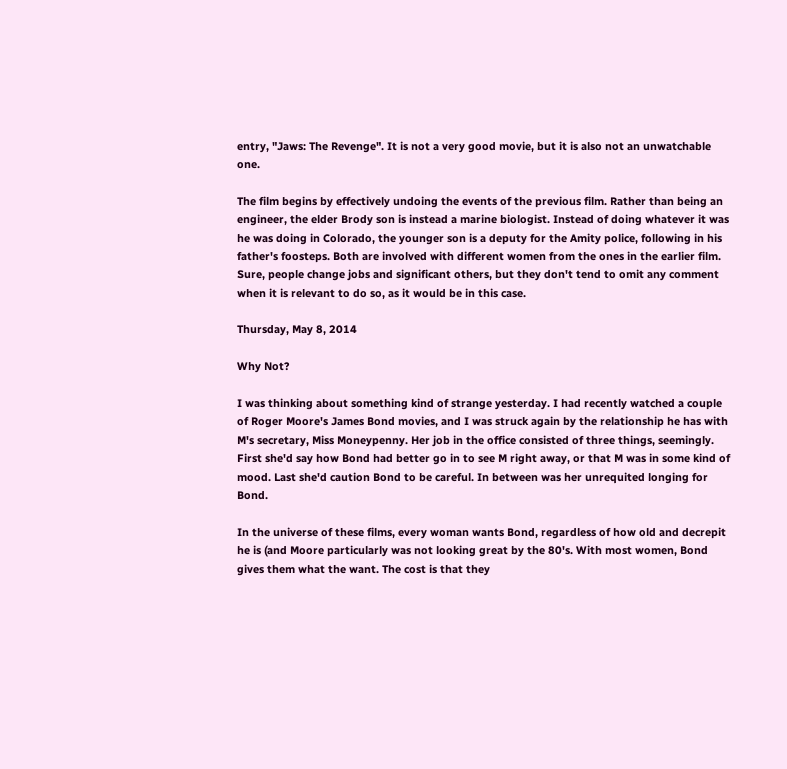entry, "Jaws: The Revenge". It is not a very good movie, but it is also not an unwatchable one.

The film begins by effectively undoing the events of the previous film. Rather than being an engineer, the elder Brody son is instead a marine biologist. Instead of doing whatever it was he was doing in Colorado, the younger son is a deputy for the Amity police, following in his father's foosteps. Both are involved with different women from the ones in the earlier film. Sure, people change jobs and significant others, but they don't tend to omit any comment when it is relevant to do so, as it would be in this case.

Thursday, May 8, 2014

Why Not?

I was thinking about something kind of strange yesterday. I had recently watched a couple of Roger Moore's James Bond movies, and I was struck again by the relationship he has with M's secretary, Miss Moneypenny. Her job in the office consisted of three things, seemingly. First she'd say how Bond had better go in to see M right away, or that M was in some kind of mood. Last she'd caution Bond to be careful. In between was her unrequited longing for Bond.

In the universe of these films, every woman wants Bond, regardless of how old and decrepit he is (and Moore particularly was not looking great by the 80's. With most women, Bond gives them what the want. The cost is that they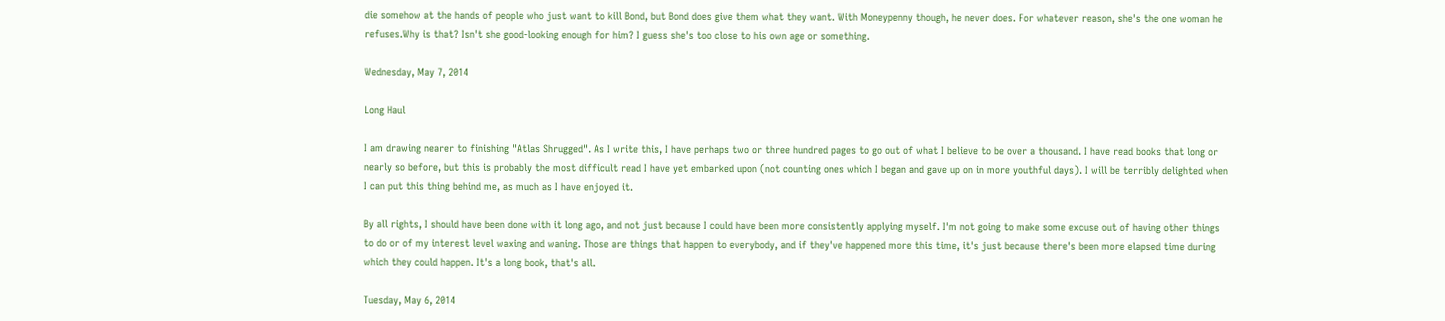die somehow at the hands of people who just want to kill Bond, but Bond does give them what they want. With Moneypenny though, he never does. For whatever reason, she's the one woman he refuses.Why is that? Isn't she good-looking enough for him? I guess she's too close to his own age or something.

Wednesday, May 7, 2014

Long Haul

I am drawing nearer to finishing "Atlas Shrugged". As I write this, I have perhaps two or three hundred pages to go out of what I believe to be over a thousand. I have read books that long or nearly so before, but this is probably the most difficult read I have yet embarked upon (not counting ones which I began and gave up on in more youthful days). I will be terribly delighted when I can put this thing behind me, as much as I have enjoyed it.

By all rights, I should have been done with it long ago, and not just because I could have been more consistently applying myself. I'm not going to make some excuse out of having other things to do or of my interest level waxing and waning. Those are things that happen to everybody, and if they've happened more this time, it's just because there's been more elapsed time during which they could happen. It's a long book, that's all.

Tuesday, May 6, 2014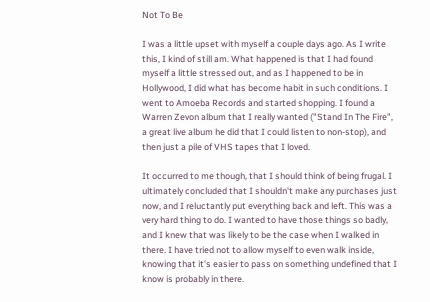Not To Be

I was a little upset with myself a couple days ago. As I write this, I kind of still am. What happened is that I had found myself a little stressed out, and as I happened to be in Hollywood, I did what has become habit in such conditions. I went to Amoeba Records and started shopping. I found a Warren Zevon album that I really wanted ("Stand In The Fire", a great live album he did that I could listen to non-stop), and then just a pile of VHS tapes that I loved.

It occurred to me though, that I should think of being frugal. I ultimately concluded that I shouldn't make any purchases just now, and I reluctantly put everything back and left. This was a very hard thing to do. I wanted to have those things so badly, and I knew that was likely to be the case when I walked in there. I have tried not to allow myself to even walk inside, knowing that it's easier to pass on something undefined that I know is probably in there.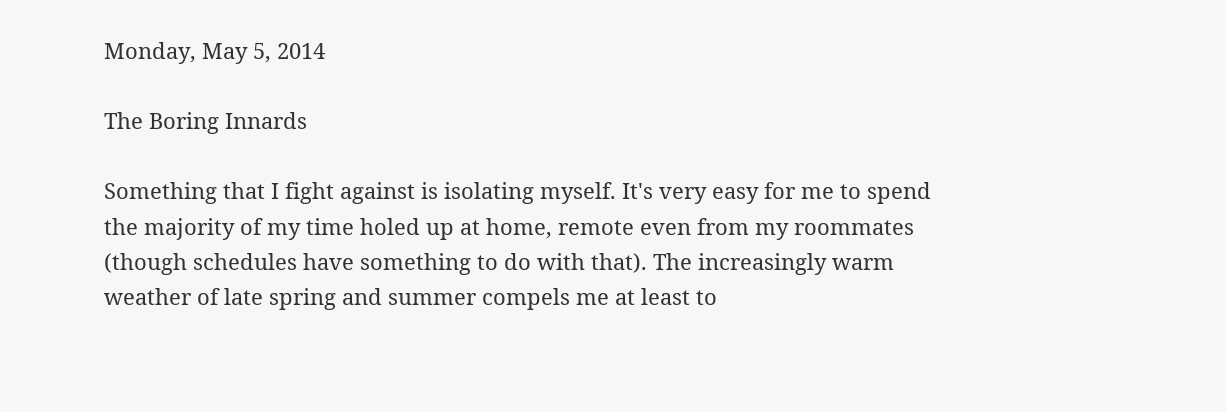Monday, May 5, 2014

The Boring Innards

Something that I fight against is isolating myself. It's very easy for me to spend the majority of my time holed up at home, remote even from my roommates (though schedules have something to do with that). The increasingly warm weather of late spring and summer compels me at least to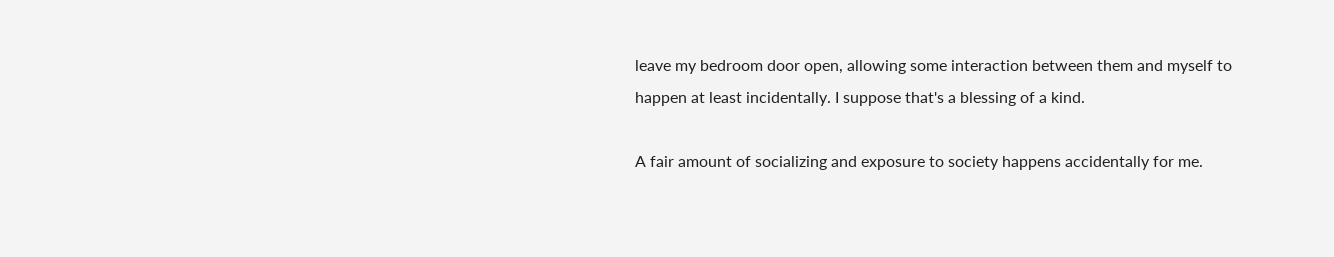leave my bedroom door open, allowing some interaction between them and myself to happen at least incidentally. I suppose that's a blessing of a kind.

A fair amount of socializing and exposure to society happens accidentally for me.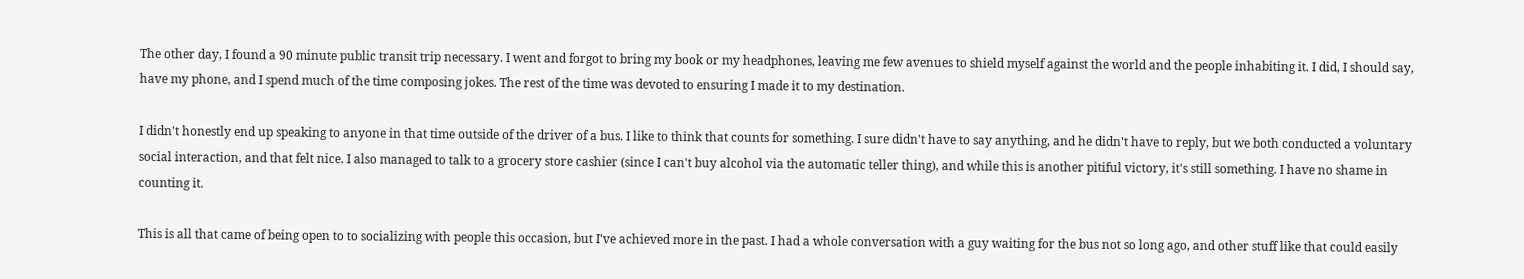The other day, I found a 90 minute public transit trip necessary. I went and forgot to bring my book or my headphones, leaving me few avenues to shield myself against the world and the people inhabiting it. I did, I should say, have my phone, and I spend much of the time composing jokes. The rest of the time was devoted to ensuring I made it to my destination.

I didn't honestly end up speaking to anyone in that time outside of the driver of a bus. I like to think that counts for something. I sure didn't have to say anything, and he didn't have to reply, but we both conducted a voluntary social interaction, and that felt nice. I also managed to talk to a grocery store cashier (since I can't buy alcohol via the automatic teller thing), and while this is another pitiful victory, it's still something. I have no shame in counting it.

This is all that came of being open to to socializing with people this occasion, but I've achieved more in the past. I had a whole conversation with a guy waiting for the bus not so long ago, and other stuff like that could easily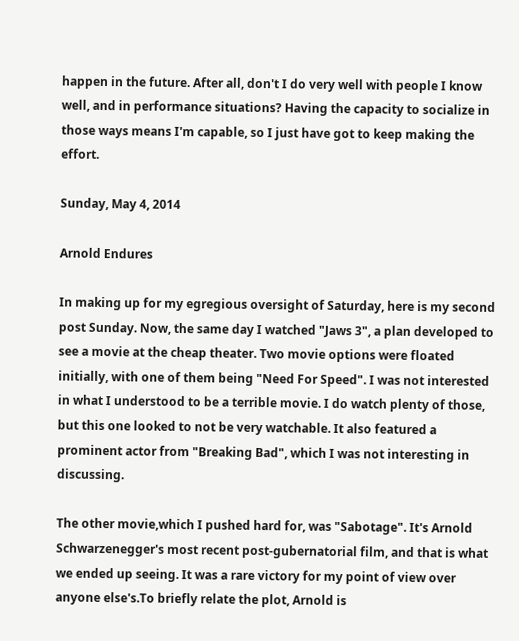happen in the future. After all, don't I do very well with people I know well, and in performance situations? Having the capacity to socialize in those ways means I'm capable, so I just have got to keep making the effort.

Sunday, May 4, 2014

Arnold Endures

In making up for my egregious oversight of Saturday, here is my second post Sunday. Now, the same day I watched "Jaws 3", a plan developed to see a movie at the cheap theater. Two movie options were floated initially, with one of them being "Need For Speed". I was not interested in what I understood to be a terrible movie. I do watch plenty of those, but this one looked to not be very watchable. It also featured a prominent actor from "Breaking Bad", which I was not interesting in discussing.

The other movie,which I pushed hard for, was "Sabotage". It's Arnold Schwarzenegger's most recent post-gubernatorial film, and that is what we ended up seeing. It was a rare victory for my point of view over anyone else's.To briefly relate the plot, Arnold is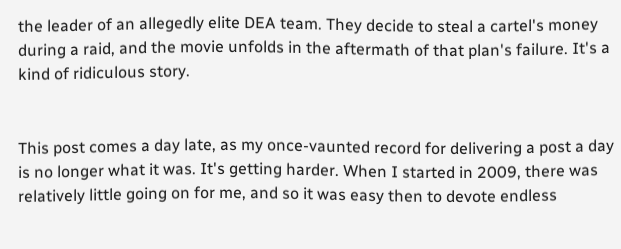the leader of an allegedly elite DEA team. They decide to steal a cartel's money during a raid, and the movie unfolds in the aftermath of that plan's failure. It's a kind of ridiculous story.


This post comes a day late, as my once-vaunted record for delivering a post a day is no longer what it was. It's getting harder. When I started in 2009, there was relatively little going on for me, and so it was easy then to devote endless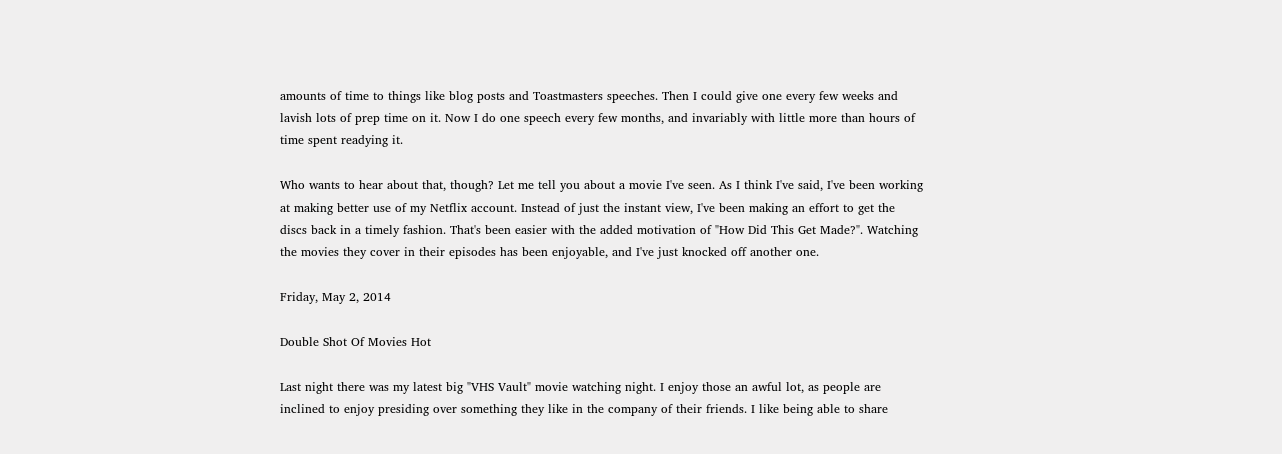amounts of time to things like blog posts and Toastmasters speeches. Then I could give one every few weeks and lavish lots of prep time on it. Now I do one speech every few months, and invariably with little more than hours of time spent readying it.

Who wants to hear about that, though? Let me tell you about a movie I've seen. As I think I've said, I've been working at making better use of my Netflix account. Instead of just the instant view, I've been making an effort to get the discs back in a timely fashion. That's been easier with the added motivation of "How Did This Get Made?". Watching the movies they cover in their episodes has been enjoyable, and I've just knocked off another one.

Friday, May 2, 2014

Double Shot Of Movies Hot

Last night there was my latest big "VHS Vault" movie watching night. I enjoy those an awful lot, as people are inclined to enjoy presiding over something they like in the company of their friends. I like being able to share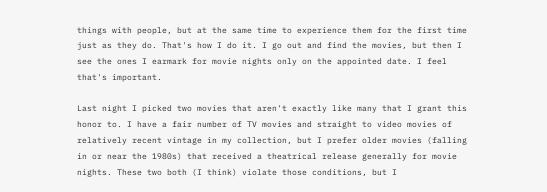things with people, but at the same time to experience them for the first time just as they do. That's how I do it. I go out and find the movies, but then I see the ones I earmark for movie nights only on the appointed date. I feel that's important.

Last night I picked two movies that aren't exactly like many that I grant this honor to. I have a fair number of TV movies and straight to video movies of relatively recent vintage in my collection, but I prefer older movies (falling in or near the 1980s) that received a theatrical release generally for movie nights. These two both (I think) violate those conditions, but I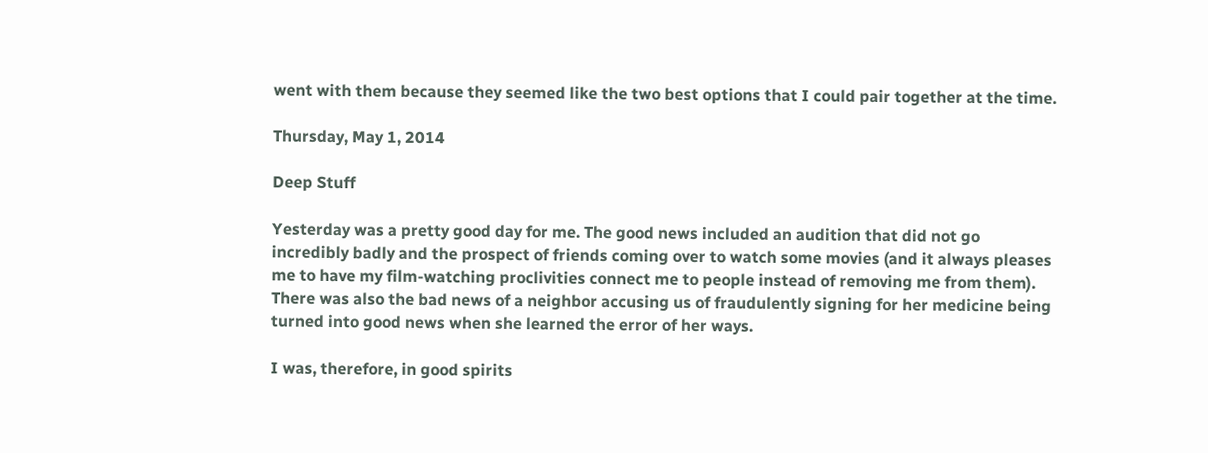went with them because they seemed like the two best options that I could pair together at the time.

Thursday, May 1, 2014

Deep Stuff

Yesterday was a pretty good day for me. The good news included an audition that did not go incredibly badly and the prospect of friends coming over to watch some movies (and it always pleases me to have my film-watching proclivities connect me to people instead of removing me from them). There was also the bad news of a neighbor accusing us of fraudulently signing for her medicine being turned into good news when she learned the error of her ways.

I was, therefore, in good spirits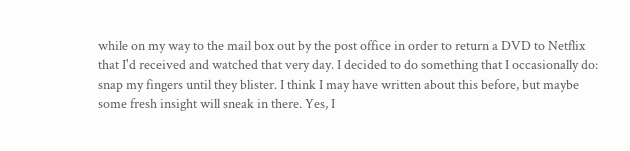while on my way to the mail box out by the post office in order to return a DVD to Netflix that I'd received and watched that very day. I decided to do something that I occasionally do: snap my fingers until they blister. I think I may have written about this before, but maybe some fresh insight will sneak in there. Yes, I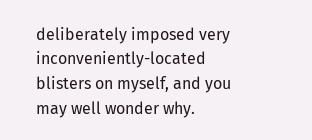deliberately imposed very inconveniently-located blisters on myself, and you may well wonder why.